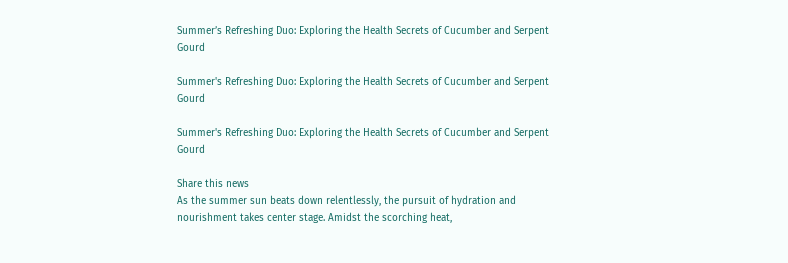Summer’s Refreshing Duo: Exploring the Health Secrets of Cucumber and Serpent Gourd

Summer's Refreshing Duo: Exploring the Health Secrets of Cucumber and Serpent Gourd

Summer's Refreshing Duo: Exploring the Health Secrets of Cucumber and Serpent Gourd

Share this news
As the summer sun beats down relentlessly, the pursuit of hydration and nourishment takes center stage. Amidst the scorching heat,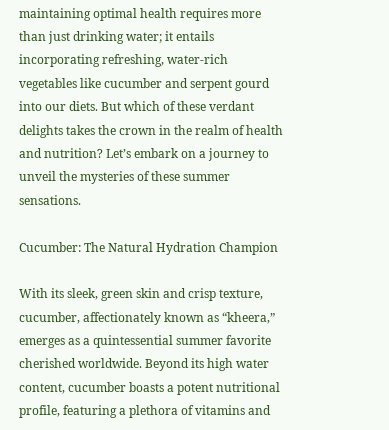maintaining optimal health requires more than just drinking water; it entails incorporating refreshing, water-rich vegetables like cucumber and serpent gourd into our diets. But which of these verdant delights takes the crown in the realm of health and nutrition? Let’s embark on a journey to unveil the mysteries of these summer sensations.

Cucumber: The Natural Hydration Champion

With its sleek, green skin and crisp texture, cucumber, affectionately known as “kheera,” emerges as a quintessential summer favorite cherished worldwide. Beyond its high water content, cucumber boasts a potent nutritional profile, featuring a plethora of vitamins and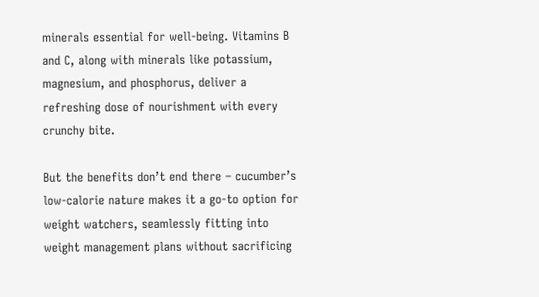minerals essential for well-being. Vitamins B and C, along with minerals like potassium, magnesium, and phosphorus, deliver a refreshing dose of nourishment with every crunchy bite.

But the benefits don’t end there – cucumber’s low-calorie nature makes it a go-to option for weight watchers, seamlessly fitting into weight management plans without sacrificing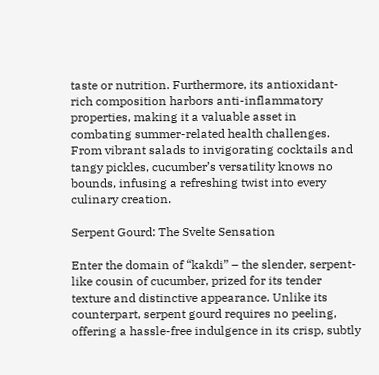taste or nutrition. Furthermore, its antioxidant-rich composition harbors anti-inflammatory properties, making it a valuable asset in combating summer-related health challenges. From vibrant salads to invigorating cocktails and tangy pickles, cucumber’s versatility knows no bounds, infusing a refreshing twist into every culinary creation.

Serpent Gourd: The Svelte Sensation

Enter the domain of “kakdi” – the slender, serpent-like cousin of cucumber, prized for its tender texture and distinctive appearance. Unlike its counterpart, serpent gourd requires no peeling, offering a hassle-free indulgence in its crisp, subtly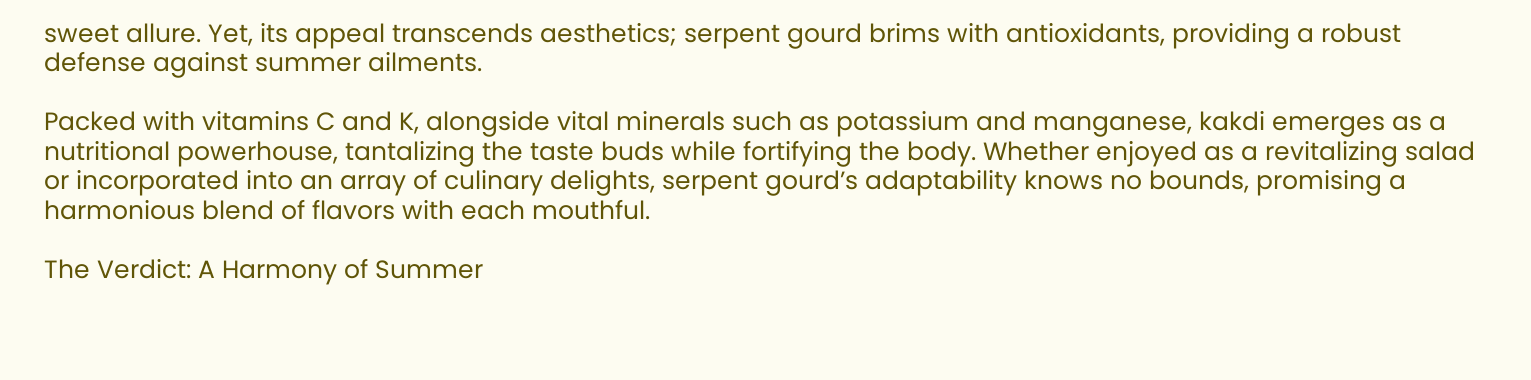sweet allure. Yet, its appeal transcends aesthetics; serpent gourd brims with antioxidants, providing a robust defense against summer ailments.

Packed with vitamins C and K, alongside vital minerals such as potassium and manganese, kakdi emerges as a nutritional powerhouse, tantalizing the taste buds while fortifying the body. Whether enjoyed as a revitalizing salad or incorporated into an array of culinary delights, serpent gourd’s adaptability knows no bounds, promising a harmonious blend of flavors with each mouthful.

The Verdict: A Harmony of Summer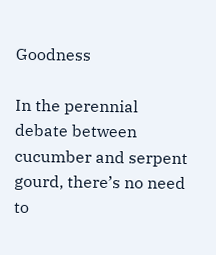Goodness

In the perennial debate between cucumber and serpent gourd, there’s no need to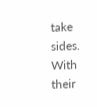take sides. With their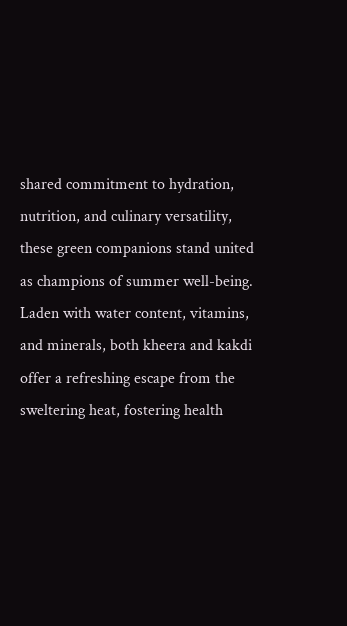shared commitment to hydration, nutrition, and culinary versatility, these green companions stand united as champions of summer well-being. Laden with water content, vitamins, and minerals, both kheera and kakdi offer a refreshing escape from the sweltering heat, fostering health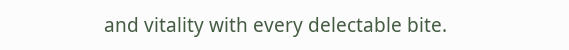and vitality with every delectable bite.